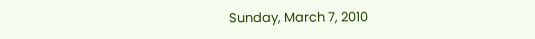Sunday, March 7, 2010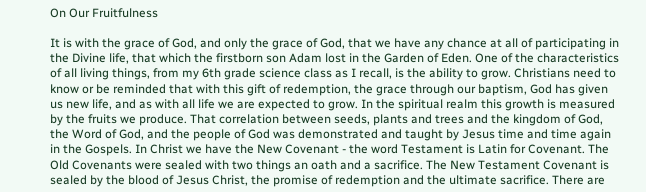On Our Fruitfulness

It is with the grace of God, and only the grace of God, that we have any chance at all of participating in the Divine life, that which the firstborn son Adam lost in the Garden of Eden. One of the characteristics of all living things, from my 6th grade science class as I recall, is the ability to grow. Christians need to know or be reminded that with this gift of redemption, the grace through our baptism, God has given us new life, and as with all life we are expected to grow. In the spiritual realm this growth is measured by the fruits we produce. That correlation between seeds, plants and trees and the kingdom of God, the Word of God, and the people of God was demonstrated and taught by Jesus time and time again in the Gospels. In Christ we have the New Covenant - the word Testament is Latin for Covenant. The Old Covenants were sealed with two things an oath and a sacrifice. The New Testament Covenant is sealed by the blood of Jesus Christ, the promise of redemption and the ultimate sacrifice. There are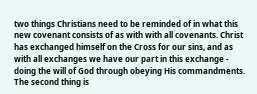two things Christians need to be reminded of in what this new covenant consists of as with with all covenants. Christ has exchanged himself on the Cross for our sins, and as with all exchanges we have our part in this exchange - doing the will of God through obeying His commandments. The second thing is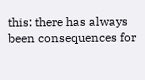this: there has always been consequences for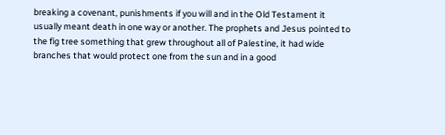breaking a covenant, punishments if you will and in the Old Testament it usually meant death in one way or another. The prophets and Jesus pointed to the fig tree something that grew throughout all of Palestine, it had wide branches that would protect one from the sun and in a good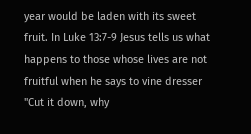year would be laden with its sweet fruit. In Luke 13:7-9 Jesus tells us what happens to those whose lives are not fruitful when he says to vine dresser "Cut it down, why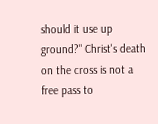should it use up ground?" Christ's death on the cross is not a free pass to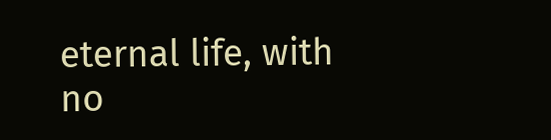eternal life, with no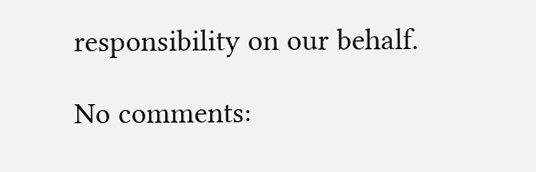responsibility on our behalf.

No comments: